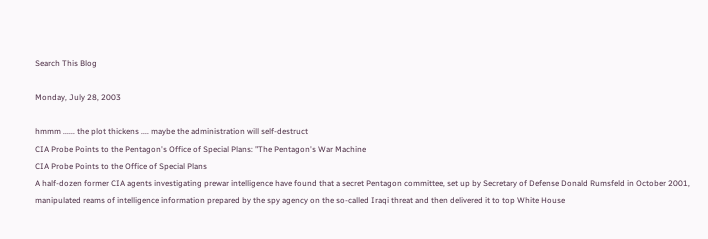Search This Blog

Monday, July 28, 2003

hmmm ...... the plot thickens .... maybe the administration will self-destruct
CIA Probe Points to the Pentagon's Office of Special Plans: "The Pentagon's War Machine
CIA Probe Points to the Office of Special Plans
A half-dozen former CIA agents investigating prewar intelligence have found that a secret Pentagon committee, set up by Secretary of Defense Donald Rumsfeld in October 2001, manipulated reams of intelligence information prepared by the spy agency on the so-called Iraqi threat and then delivered it to top White House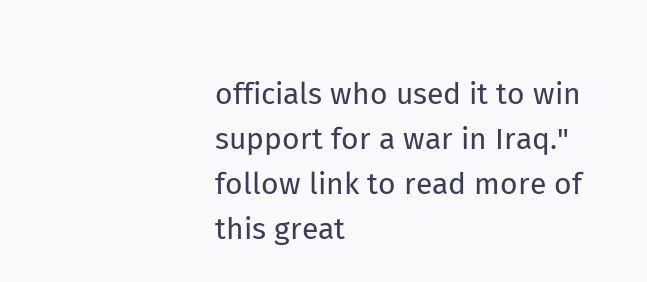officials who used it to win support for a war in Iraq." follow link to read more of this great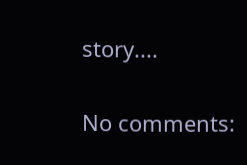story....

No comments: